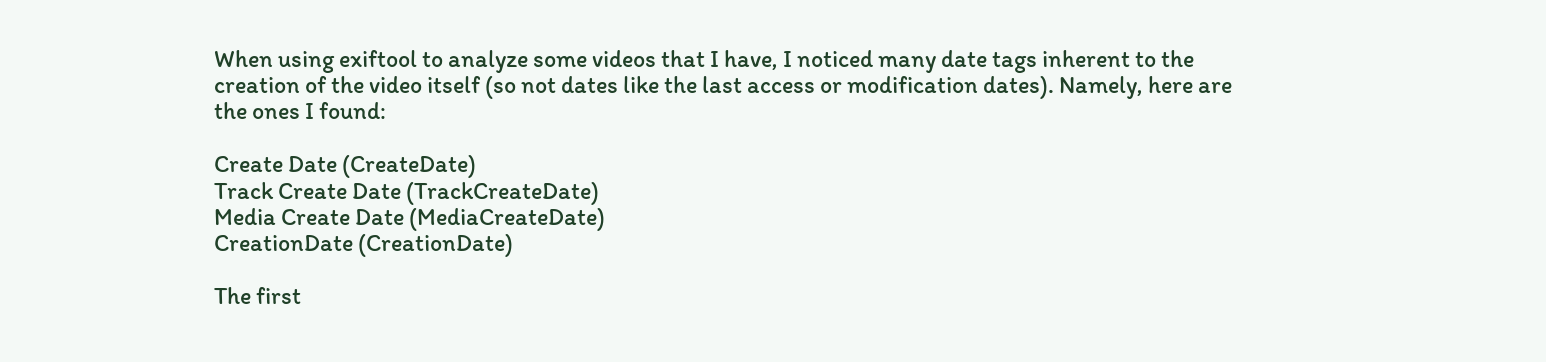When using exiftool to analyze some videos that I have, I noticed many date tags inherent to the creation of the video itself (so not dates like the last access or modification dates). Namely, here are the ones I found:

Create Date (CreateDate)
Track Create Date (TrackCreateDate)
Media Create Date (MediaCreateDate)
CreationDate (CreationDate)

The first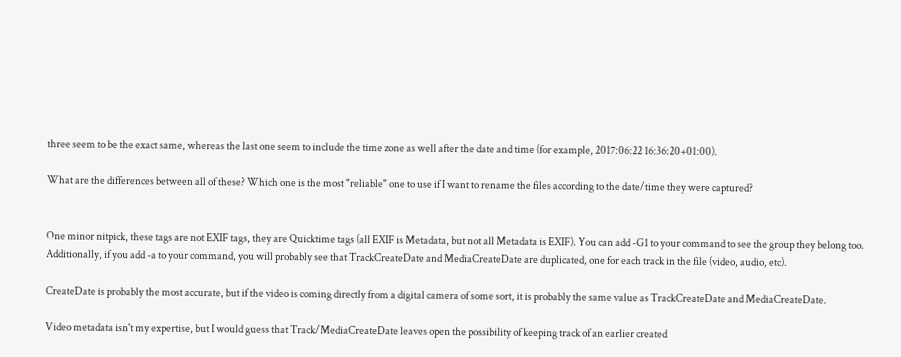three seem to be the exact same, whereas the last one seem to include the time zone as well after the date and time (for example, 2017:06:22 16:36:20+01:00).

What are the differences between all of these? Which one is the most "reliable" one to use if I want to rename the files according to the date/time they were captured?


One minor nitpick, these tags are not EXIF tags, they are Quicktime tags (all EXIF is Metadata, but not all Metadata is EXIF). You can add -G1 to your command to see the group they belong too. Additionally, if you add -a to your command, you will probably see that TrackCreateDate and MediaCreateDate are duplicated, one for each track in the file (video, audio, etc).

CreateDate is probably the most accurate, but if the video is coming directly from a digital camera of some sort, it is probably the same value as TrackCreateDate and MediaCreateDate.

Video metadata isn't my expertise, but I would guess that Track/MediaCreateDate leaves open the possibility of keeping track of an earlier created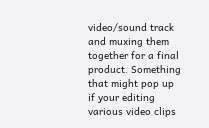video/sound track and muxing them together for a final product. Something that might pop up if your editing various video clips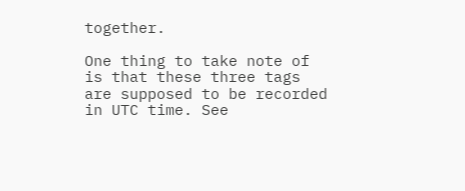together.

One thing to take note of is that these three tags are supposed to be recorded in UTC time. See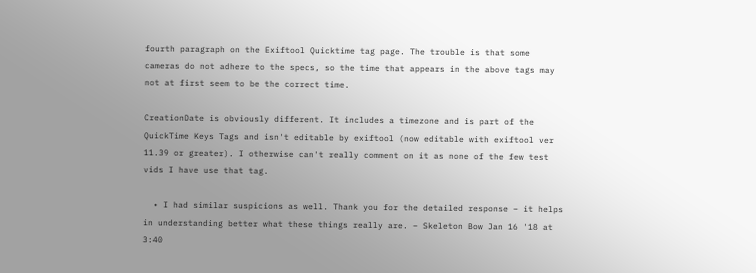fourth paragraph on the Exiftool Quicktime tag page. The trouble is that some cameras do not adhere to the specs, so the time that appears in the above tags may not at first seem to be the correct time.

CreationDate is obviously different. It includes a timezone and is part of the QuickTime Keys Tags and isn't editable by exiftool (now editable with exiftool ver 11.39 or greater). I otherwise can't really comment on it as none of the few test vids I have use that tag.

  • I had similar suspicions as well. Thank you for the detailed response – it helps in understanding better what these things really are. – Skeleton Bow Jan 16 '18 at 3:40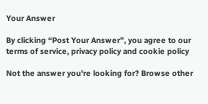Your Answer

By clicking “Post Your Answer”, you agree to our terms of service, privacy policy and cookie policy

Not the answer you're looking for? Browse other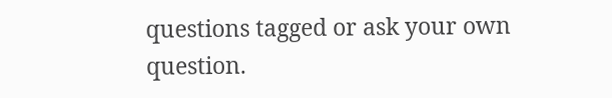questions tagged or ask your own question.